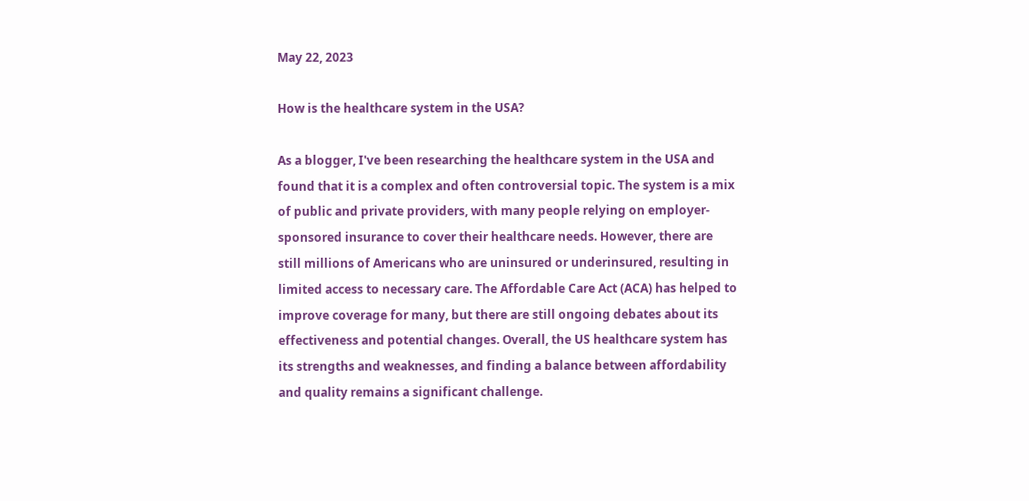May 22, 2023

How is the healthcare system in the USA?

As a blogger, I've been researching the healthcare system in the USA and found that it is a complex and often controversial topic. The system is a mix of public and private providers, with many people relying on employer-sponsored insurance to cover their healthcare needs. However, there are still millions of Americans who are uninsured or underinsured, resulting in limited access to necessary care. The Affordable Care Act (ACA) has helped to improve coverage for many, but there are still ongoing debates about its effectiveness and potential changes. Overall, the US healthcare system has its strengths and weaknesses, and finding a balance between affordability and quality remains a significant challenge.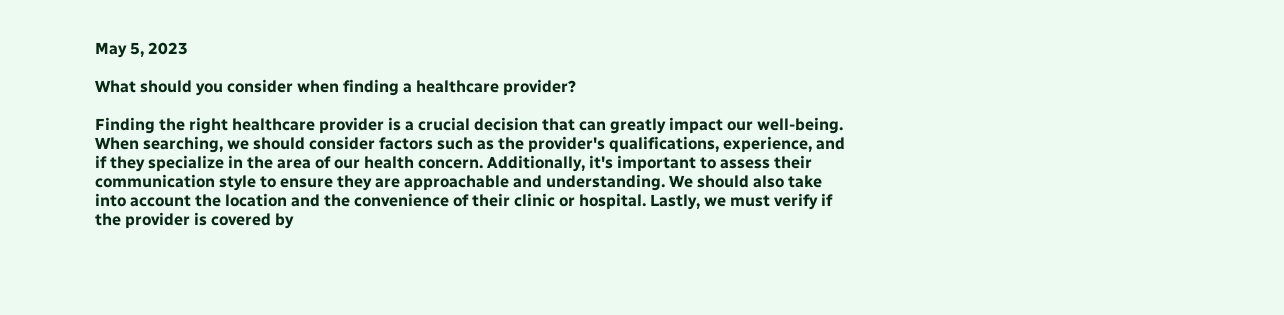May 5, 2023

What should you consider when finding a healthcare provider?

Finding the right healthcare provider is a crucial decision that can greatly impact our well-being. When searching, we should consider factors such as the provider's qualifications, experience, and if they specialize in the area of our health concern. Additionally, it's important to assess their communication style to ensure they are approachable and understanding. We should also take into account the location and the convenience of their clinic or hospital. Lastly, we must verify if the provider is covered by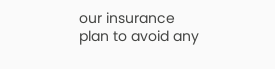our insurance plan to avoid any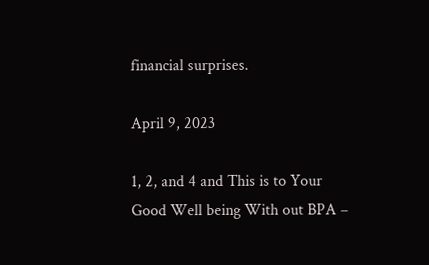financial surprises.

April 9, 2023

1, 2, and 4 and This is to Your Good Well being With out BPA –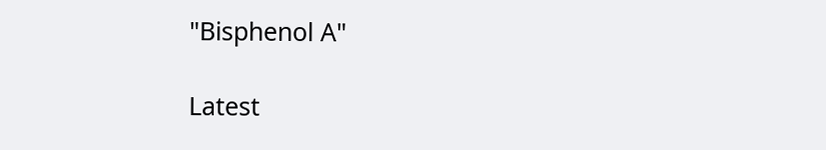"Bisphenol A"

Latest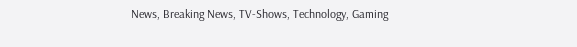News, Breaking News, TV-Shows, Technology, Gaming